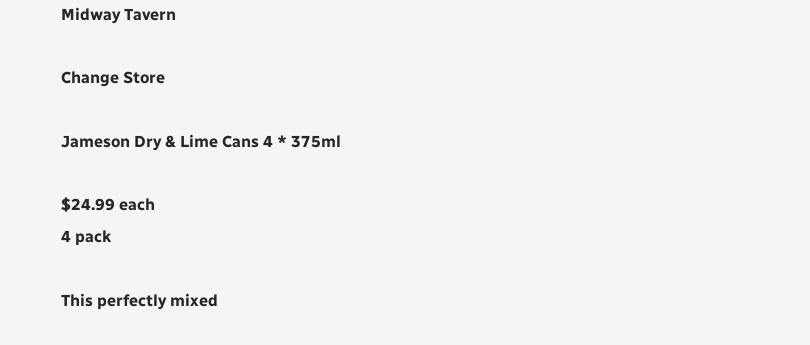Midway Tavern

Change Store

Jameson Dry & Lime Cans 4 * 375ml

$24.99 each
4 pack

This perfectly mixed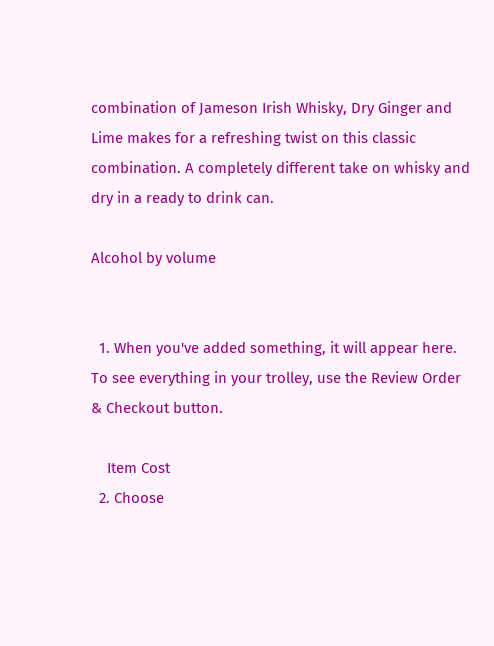combination of Jameson Irish Whisky, Dry Ginger and Lime makes for a refreshing twist on this classic combination. A completely different take on whisky and dry in a ready to drink can.

Alcohol by volume


  1. When you've added something, it will appear here. To see everything in your trolley, use the Review Order & Checkout button.

    Item Cost
  2. Choose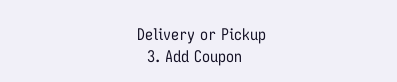Delivery or Pickup
  3. Add Coupon